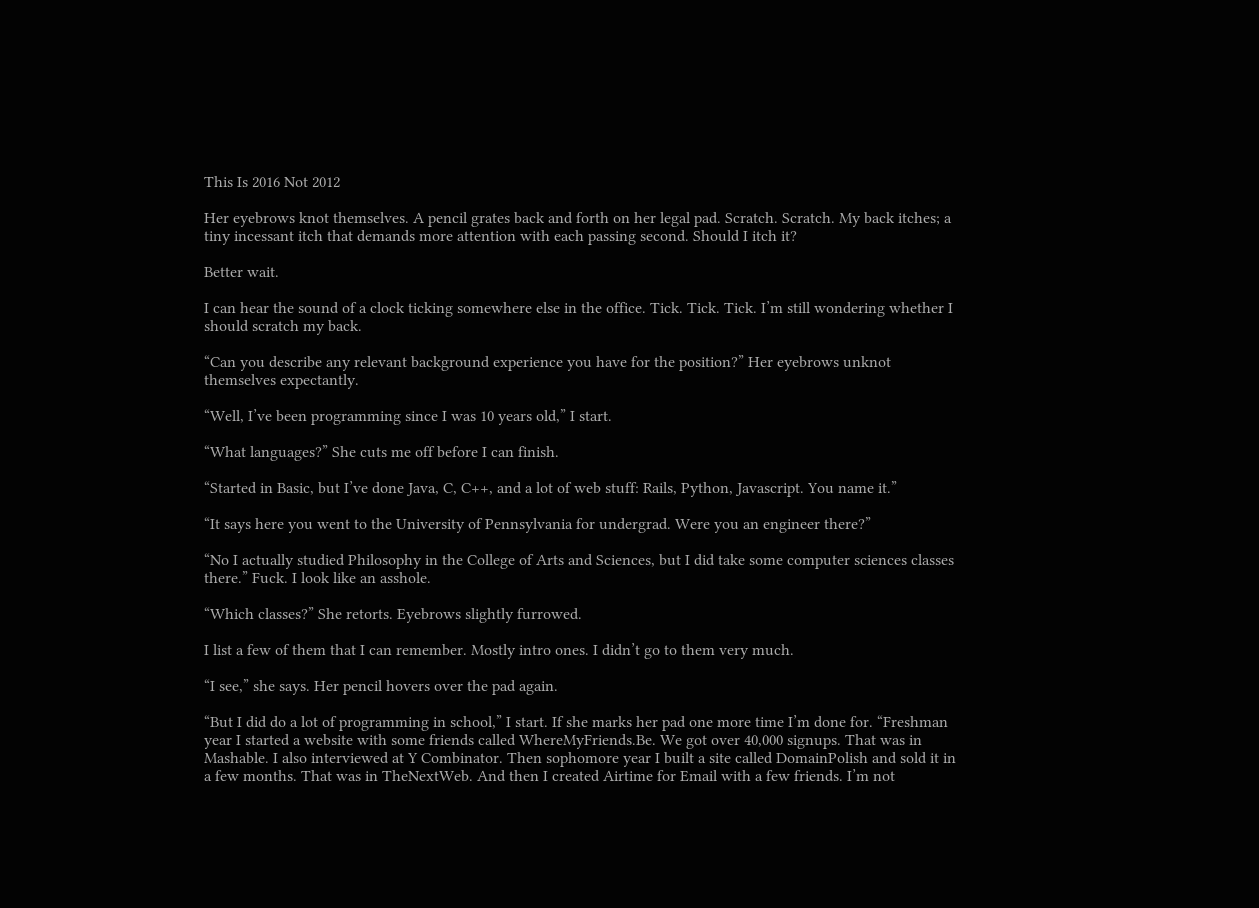This Is 2016 Not 2012

Her eyebrows knot themselves. A pencil grates back and forth on her legal pad. Scratch. Scratch. My back itches; a tiny incessant itch that demands more attention with each passing second. Should I itch it?

Better wait.

I can hear the sound of a clock ticking somewhere else in the office. Tick. Tick. Tick. I’m still wondering whether I should scratch my back.

“Can you describe any relevant background experience you have for the position?” Her eyebrows unknot themselves expectantly.

“Well, I’ve been programming since I was 10 years old,” I start.

“What languages?” She cuts me off before I can finish.

“Started in Basic, but I’ve done Java, C, C++, and a lot of web stuff: Rails, Python, Javascript. You name it.”

“It says here you went to the University of Pennsylvania for undergrad. Were you an engineer there?”

“No I actually studied Philosophy in the College of Arts and Sciences, but I did take some computer sciences classes there.” Fuck. I look like an asshole.

“Which classes?” She retorts. Eyebrows slightly furrowed.

I list a few of them that I can remember. Mostly intro ones. I didn’t go to them very much.

“I see,” she says. Her pencil hovers over the pad again.

“But I did do a lot of programming in school,” I start. If she marks her pad one more time I’m done for. “Freshman year I started a website with some friends called WhereMyFriends.Be. We got over 40,000 signups. That was in Mashable. I also interviewed at Y Combinator. Then sophomore year I built a site called DomainPolish and sold it in a few months. That was in TheNextWeb. And then I created Airtime for Email with a few friends. I’m not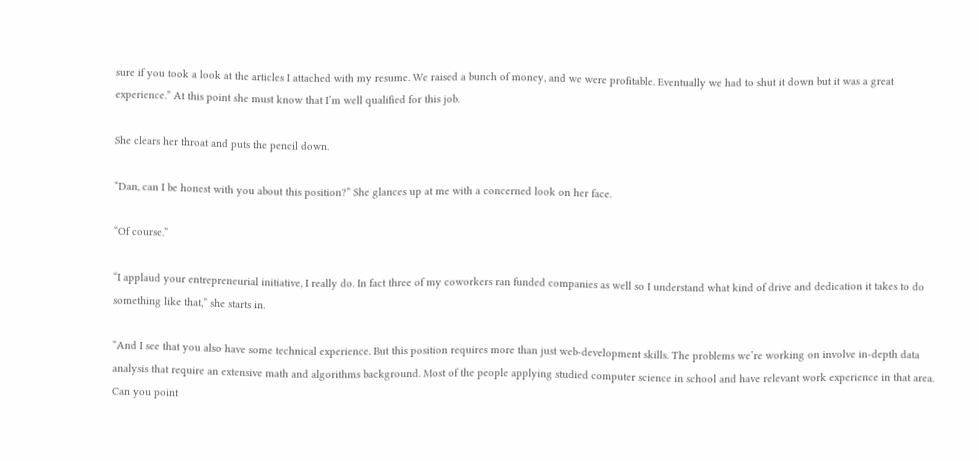sure if you took a look at the articles I attached with my resume. We raised a bunch of money, and we were profitable. Eventually we had to shut it down but it was a great experience.” At this point she must know that I’m well qualified for this job.

She clears her throat and puts the pencil down.

“Dan, can I be honest with you about this position?” She glances up at me with a concerned look on her face.

“Of course.”

“I applaud your entrepreneurial initiative, I really do. In fact three of my coworkers ran funded companies as well so I understand what kind of drive and dedication it takes to do something like that,” she starts in.

“And I see that you also have some technical experience. But this position requires more than just web-development skills. The problems we’re working on involve in-depth data analysis that require an extensive math and algorithms background. Most of the people applying studied computer science in school and have relevant work experience in that area. Can you point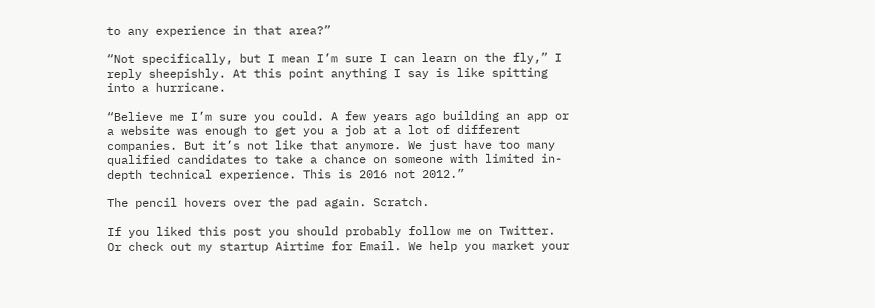to any experience in that area?”

“Not specifically, but I mean I’m sure I can learn on the fly,” I reply sheepishly. At this point anything I say is like spitting into a hurricane.

“Believe me I’m sure you could. A few years ago building an app or a website was enough to get you a job at a lot of different companies. But it’s not like that anymore. We just have too many qualified candidates to take a chance on someone with limited in-depth technical experience. This is 2016 not 2012.”

The pencil hovers over the pad again. Scratch.

If you liked this post you should probably follow me on Twitter. Or check out my startup Airtime for Email. We help you market your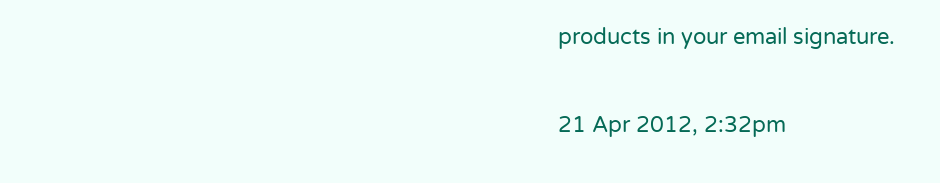products in your email signature.

21 Apr 2012, 2:32pm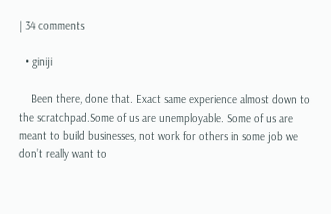| 34 comments

  • giniji

    Been there, done that. Exact same experience almost down to the scratchpad.Some of us are unemployable. Some of us are meant to build businesses, not work for others in some job we don’t really want to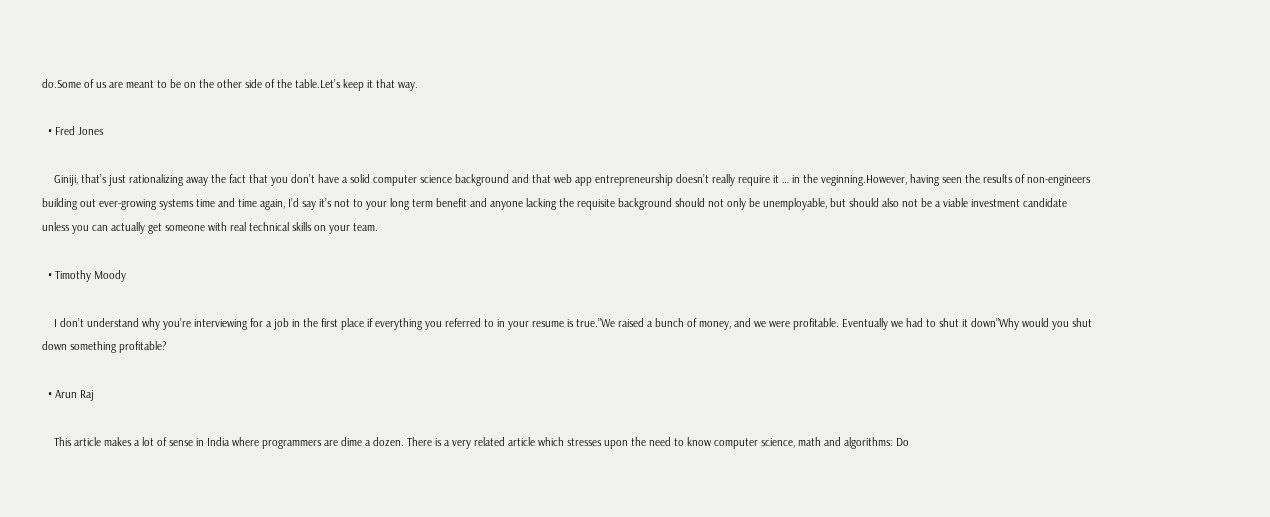do.Some of us are meant to be on the other side of the table.Let’s keep it that way.

  • Fred Jones

    Giniji, that’s just rationalizing away the fact that you don’t have a solid computer science background and that web app entrepreneurship doesn’t really require it … in the veginning.However, having seen the results of non-engineers building out ever-growing systems time and time again, I’d say it’s not to your long term benefit and anyone lacking the requisite background should not only be unemployable, but should also not be a viable investment candidate unless you can actually get someone with real technical skills on your team.

  • Timothy Moody

    I don’t understand why you’re interviewing for a job in the first place if everything you referred to in your resume is true.”We raised a bunch of money, and we were profitable. Eventually we had to shut it down”Why would you shut down something profitable?

  • Arun Raj

    This article makes a lot of sense in India where programmers are dime a dozen. There is a very related article which stresses upon the need to know computer science, math and algorithms: Do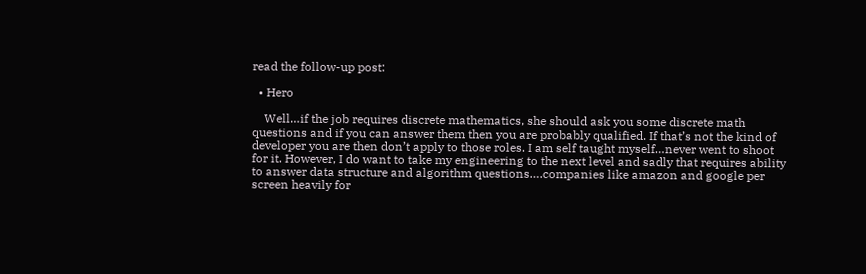read the follow-up post:

  • Hero

    Well…if the job requires discrete mathematics, she should ask you some discrete math questions and if you can answer them then you are probably qualified. If that’s not the kind of developer you are then don’t apply to those roles. I am self taught myself…never went to shoot for it. However, I do want to take my engineering to the next level and sadly that requires ability to answer data structure and algorithm questions….companies like amazon and google per screen heavily for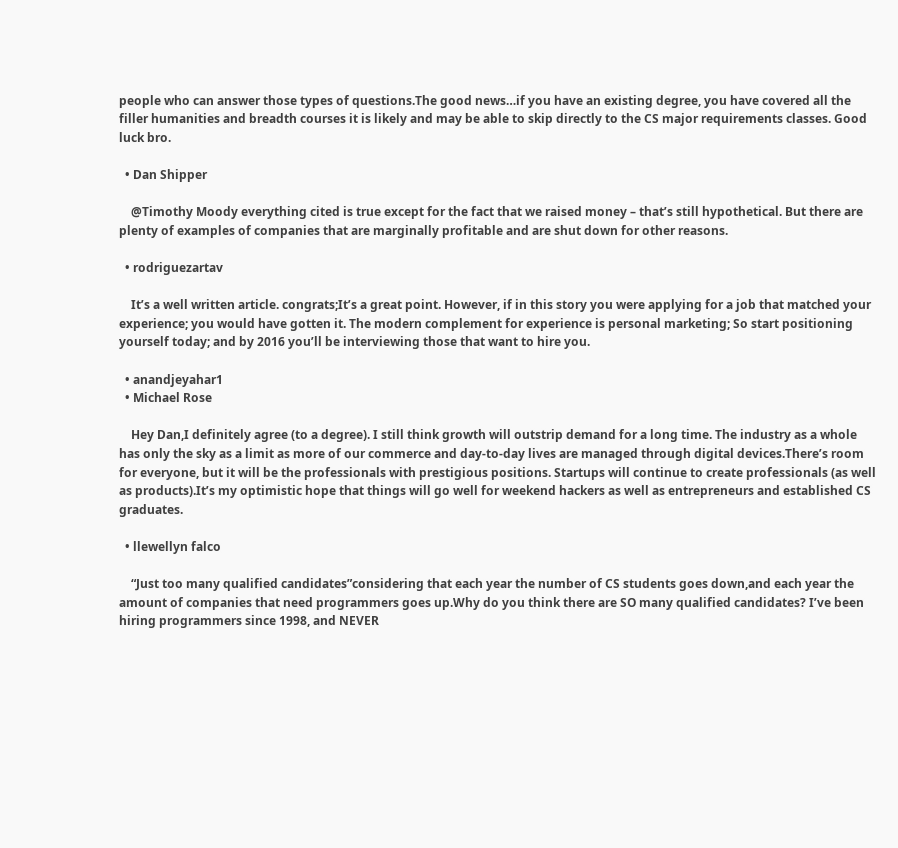people who can answer those types of questions.The good news…if you have an existing degree, you have covered all the filler humanities and breadth courses it is likely and may be able to skip directly to the CS major requirements classes. Good luck bro.

  • Dan Shipper

    @Timothy Moody everything cited is true except for the fact that we raised money – that’s still hypothetical. But there are plenty of examples of companies that are marginally profitable and are shut down for other reasons.

  • rodriguezartav

    It’s a well written article. congrats;It’s a great point. However, if in this story you were applying for a job that matched your experience; you would have gotten it. The modern complement for experience is personal marketing; So start positioning yourself today; and by 2016 you’ll be interviewing those that want to hire you.

  • anandjeyahar1
  • Michael Rose

    Hey Dan,I definitely agree (to a degree). I still think growth will outstrip demand for a long time. The industry as a whole has only the sky as a limit as more of our commerce and day-to-day lives are managed through digital devices.There’s room for everyone, but it will be the professionals with prestigious positions. Startups will continue to create professionals (as well as products).It’s my optimistic hope that things will go well for weekend hackers as well as entrepreneurs and established CS graduates.

  • llewellyn falco

    “Just too many qualified candidates”considering that each year the number of CS students goes down,and each year the amount of companies that need programmers goes up.Why do you think there are SO many qualified candidates? I’ve been hiring programmers since 1998, and NEVER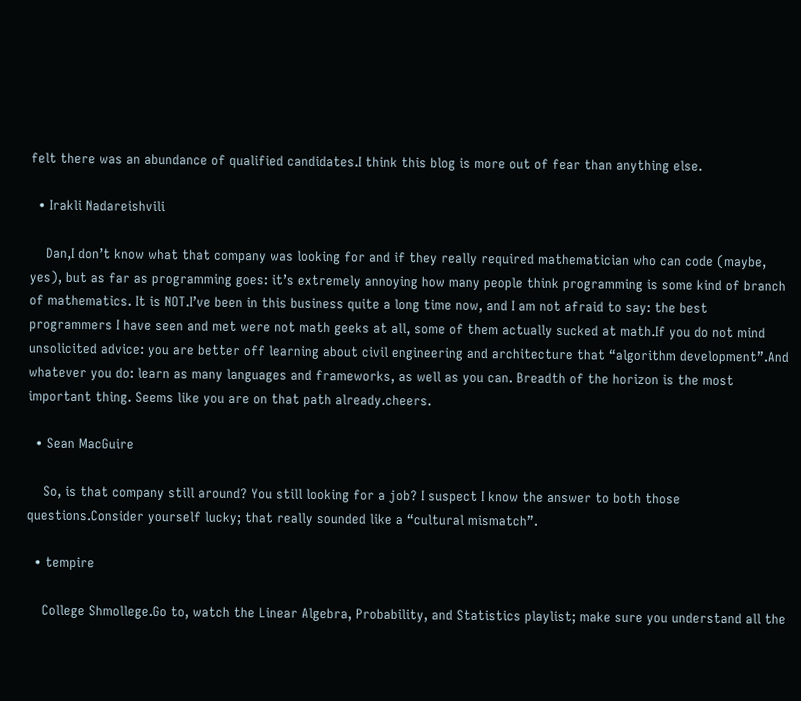felt there was an abundance of qualified candidates.I think this blog is more out of fear than anything else.

  • Irakli Nadareishvili

    Dan,I don’t know what that company was looking for and if they really required mathematician who can code (maybe, yes), but as far as programming goes: it’s extremely annoying how many people think programming is some kind of branch of mathematics. It is NOT.I’ve been in this business quite a long time now, and I am not afraid to say: the best programmers I have seen and met were not math geeks at all, some of them actually sucked at math.If you do not mind unsolicited advice: you are better off learning about civil engineering and architecture that “algorithm development”.And whatever you do: learn as many languages and frameworks, as well as you can. Breadth of the horizon is the most important thing. Seems like you are on that path already.cheers.

  • Sean MacGuire

    So, is that company still around? You still looking for a job? I suspect I know the answer to both those questions.Consider yourself lucky; that really sounded like a “cultural mismatch”.

  • tempire

    College Shmollege.Go to, watch the Linear Algebra, Probability, and Statistics playlist; make sure you understand all the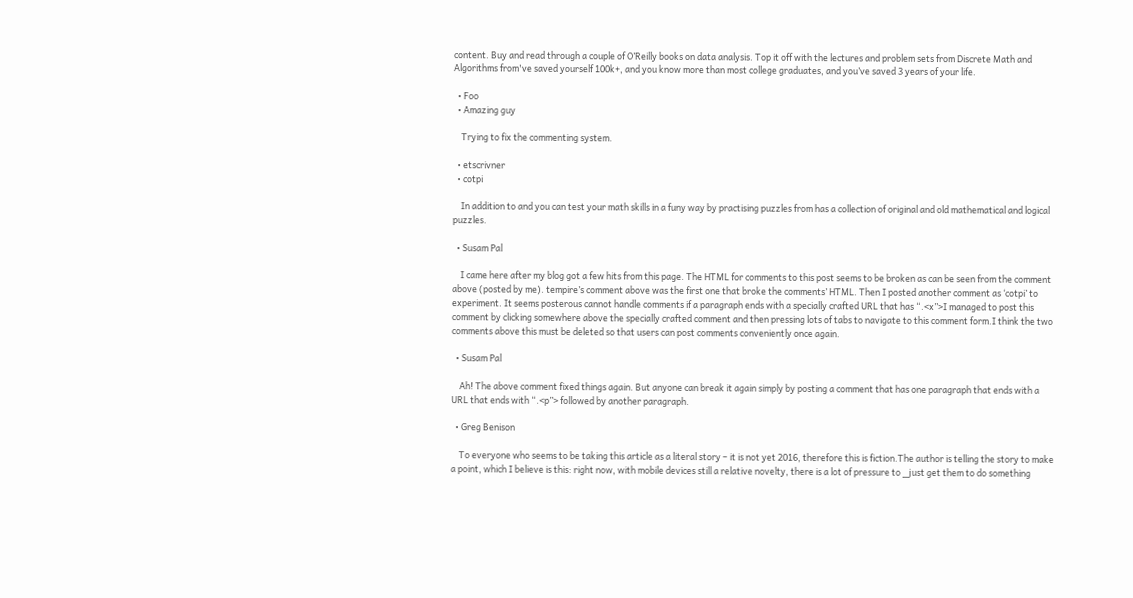content. Buy and read through a couple of O’Reilly books on data analysis. Top it off with the lectures and problem sets from Discrete Math and Algorithms from've saved yourself 100k+, and you know more than most college graduates, and you’ve saved 3 years of your life.

  • Foo
  • Amazing guy

    Trying to fix the commenting system.

  • etscrivner
  • cotpi

    In addition to and you can test your math skills in a funy way by practising puzzles from has a collection of original and old mathematical and logical puzzles.

  • Susam Pal

    I came here after my blog got a few hits from this page. The HTML for comments to this post seems to be broken as can be seen from the comment above (posted by me). tempire’s comment above was the first one that broke the comments’ HTML. Then I posted another comment as ‘cotpi’ to experiment. It seems posterous cannot handle comments if a paragraph ends with a specially crafted URL that has “.<x”>I managed to post this comment by clicking somewhere above the specially crafted comment and then pressing lots of tabs to navigate to this comment form.I think the two comments above this must be deleted so that users can post comments conveniently once again.

  • Susam Pal

    Ah! The above comment fixed things again. But anyone can break it again simply by posting a comment that has one paragraph that ends with a URL that ends with “.<p”> followed by another paragraph.

  • Greg Benison

    To everyone who seems to be taking this article as a literal story – it is not yet 2016, therefore this is fiction.The author is telling the story to make a point, which I believe is this: right now, with mobile devices still a relative novelty, there is a lot of pressure to _just get them to do something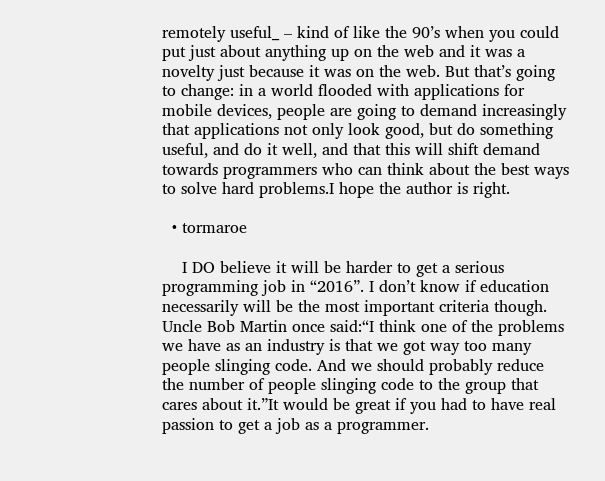remotely useful_ – kind of like the 90’s when you could put just about anything up on the web and it was a novelty just because it was on the web. But that’s going to change: in a world flooded with applications for mobile devices, people are going to demand increasingly that applications not only look good, but do something useful, and do it well, and that this will shift demand towards programmers who can think about the best ways to solve hard problems.I hope the author is right.

  • tormaroe

    I DO believe it will be harder to get a serious programming job in “2016”. I don’t know if education necessarily will be the most important criteria though. Uncle Bob Martin once said:“I think one of the problems we have as an industry is that we got way too many people slinging code. And we should probably reduce the number of people slinging code to the group that cares about it.”It would be great if you had to have real passion to get a job as a programmer.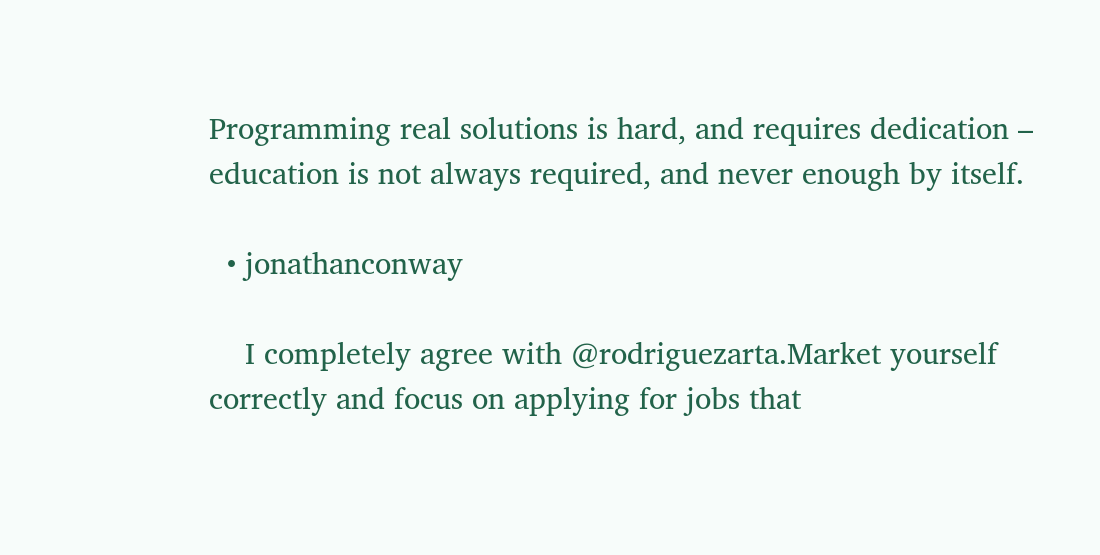Programming real solutions is hard, and requires dedication – education is not always required, and never enough by itself.

  • jonathanconway

    I completely agree with @rodriguezarta.Market yourself correctly and focus on applying for jobs that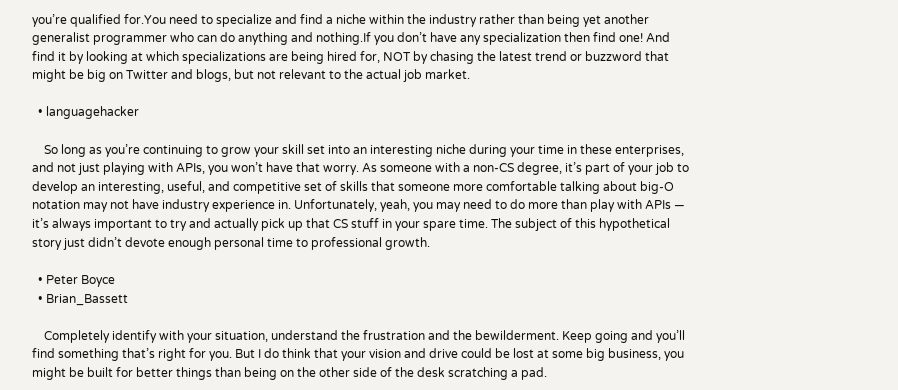you’re qualified for.You need to specialize and find a niche within the industry rather than being yet another generalist programmer who can do anything and nothing.If you don’t have any specialization then find one! And find it by looking at which specializations are being hired for, NOT by chasing the latest trend or buzzword that might be big on Twitter and blogs, but not relevant to the actual job market.

  • languagehacker

    So long as you’re continuing to grow your skill set into an interesting niche during your time in these enterprises, and not just playing with APIs, you won’t have that worry. As someone with a non-CS degree, it’s part of your job to develop an interesting, useful, and competitive set of skills that someone more comfortable talking about big-O notation may not have industry experience in. Unfortunately, yeah, you may need to do more than play with APIs — it’s always important to try and actually pick up that CS stuff in your spare time. The subject of this hypothetical story just didn’t devote enough personal time to professional growth.

  • Peter Boyce
  • Brian_Bassett

    Completely identify with your situation, understand the frustration and the bewilderment. Keep going and you’ll find something that’s right for you. But I do think that your vision and drive could be lost at some big business, you might be built for better things than being on the other side of the desk scratching a pad.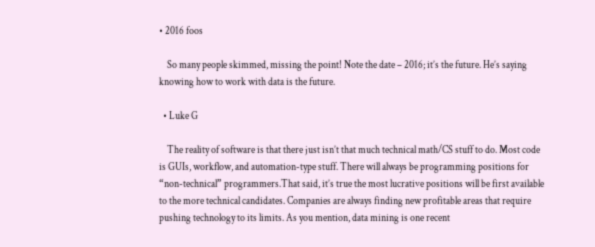• 2016 foos

    So many people skimmed, missing the point! Note the date – 2016; it’s the future. He’s saying knowing how to work with data is the future.

  • Luke G

    The reality of software is that there just isn’t that much technical math/CS stuff to do. Most code is GUIs, workflow, and automation-type stuff. There will always be programming positions for “non-technical” programmers.That said, it’s true the most lucrative positions will be first available to the more technical candidates. Companies are always finding new profitable areas that require pushing technology to its limits. As you mention, data mining is one recent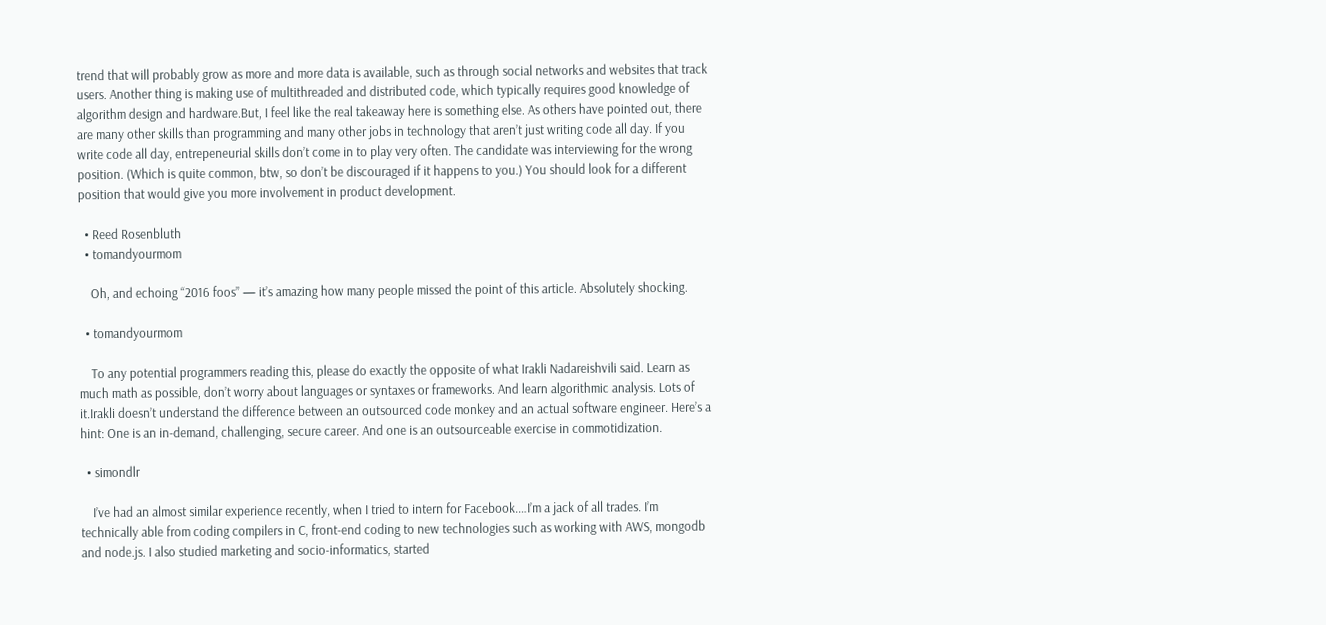trend that will probably grow as more and more data is available, such as through social networks and websites that track users. Another thing is making use of multithreaded and distributed code, which typically requires good knowledge of algorithm design and hardware.But, I feel like the real takeaway here is something else. As others have pointed out, there are many other skills than programming and many other jobs in technology that aren’t just writing code all day. If you write code all day, entrepeneurial skills don’t come in to play very often. The candidate was interviewing for the wrong position. (Which is quite common, btw, so don’t be discouraged if it happens to you.) You should look for a different position that would give you more involvement in product development.

  • Reed Rosenbluth
  • tomandyourmom

    Oh, and echoing “2016 foos” — it’s amazing how many people missed the point of this article. Absolutely shocking.

  • tomandyourmom

    To any potential programmers reading this, please do exactly the opposite of what Irakli Nadareishvili said. Learn as much math as possible, don’t worry about languages or syntaxes or frameworks. And learn algorithmic analysis. Lots of it.Irakli doesn’t understand the difference between an outsourced code monkey and an actual software engineer. Here’s a hint: One is an in-demand, challenging, secure career. And one is an outsourceable exercise in commotidization.

  • simondlr

    I’ve had an almost similar experience recently, when I tried to intern for Facebook.…I’m a jack of all trades. I’m technically able from coding compilers in C, front-end coding to new technologies such as working with AWS, mongodb and node.js. I also studied marketing and socio-informatics, started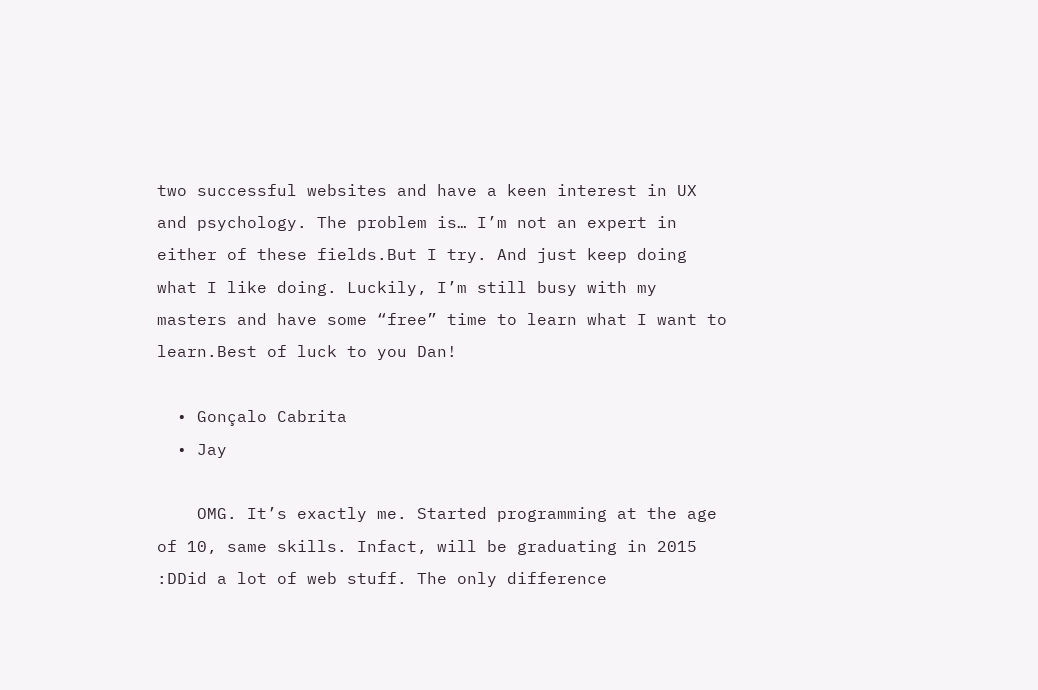two successful websites and have a keen interest in UX and psychology. The problem is… I’m not an expert in either of these fields.But I try. And just keep doing what I like doing. Luckily, I’m still busy with my masters and have some “free” time to learn what I want to learn.Best of luck to you Dan!

  • Gonçalo Cabrita
  • Jay

    OMG. It’s exactly me. Started programming at the age of 10, same skills. Infact, will be graduating in 2015 :DDid a lot of web stuff. The only difference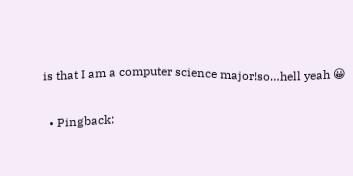is that I am a computer science major!so…hell yeah 😀

  • Pingback: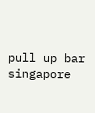pull up bar singapore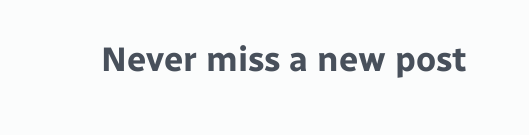Never miss a new post